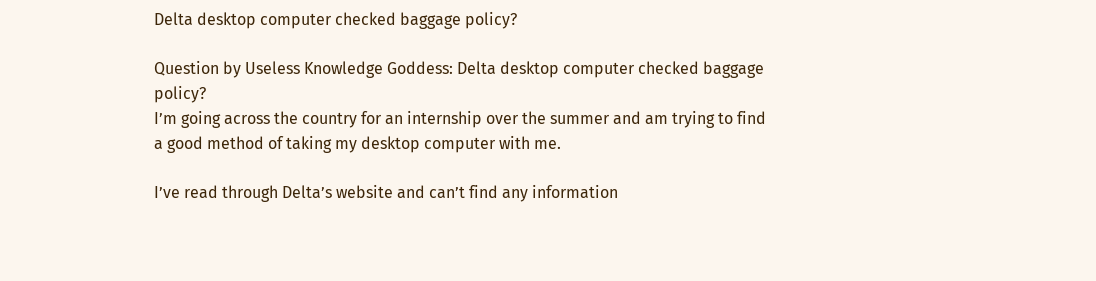Delta desktop computer checked baggage policy?

Question by Useless Knowledge Goddess: Delta desktop computer checked baggage policy?
I’m going across the country for an internship over the summer and am trying to find a good method of taking my desktop computer with me.

I’ve read through Delta’s website and can’t find any information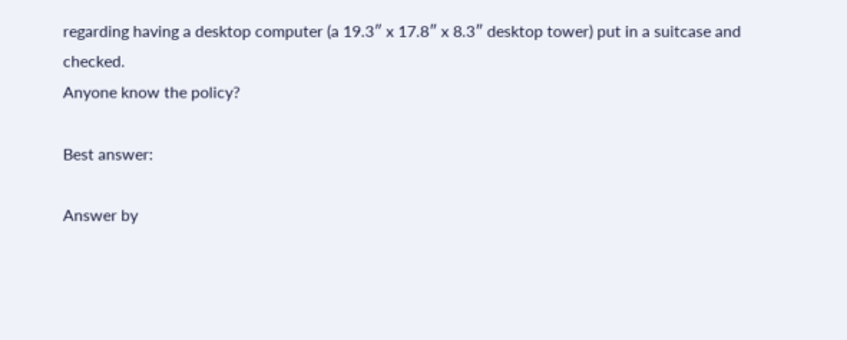regarding having a desktop computer (a 19.3″ x 17.8″ x 8.3″ desktop tower) put in a suitcase and checked.
Anyone know the policy?

Best answer:

Answer by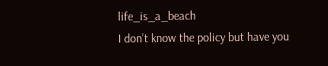life_is_a_beach
I don’t know the policy but have you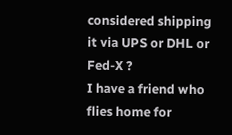considered shipping it via UPS or DHL or Fed-X ?
I have a friend who flies home for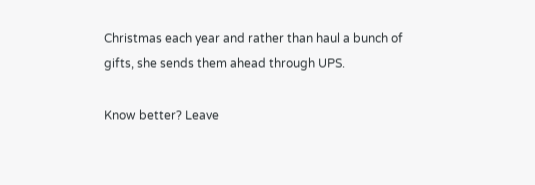Christmas each year and rather than haul a bunch of gifts, she sends them ahead through UPS.

Know better? Leave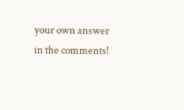your own answer in the comments!